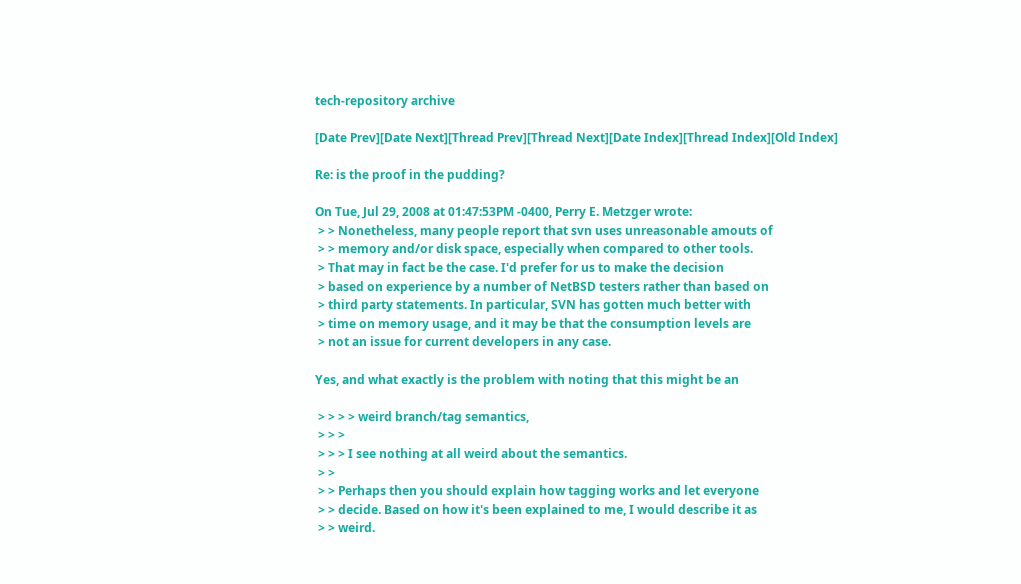tech-repository archive

[Date Prev][Date Next][Thread Prev][Thread Next][Date Index][Thread Index][Old Index]

Re: is the proof in the pudding?

On Tue, Jul 29, 2008 at 01:47:53PM -0400, Perry E. Metzger wrote:
 > > Nonetheless, many people report that svn uses unreasonable amouts of
 > > memory and/or disk space, especially when compared to other tools.
 > That may in fact be the case. I'd prefer for us to make the decision
 > based on experience by a number of NetBSD testers rather than based on
 > third party statements. In particular, SVN has gotten much better with
 > time on memory usage, and it may be that the consumption levels are
 > not an issue for current developers in any case.

Yes, and what exactly is the problem with noting that this might be an

 > > > > weird branch/tag semantics,
 > > >
 > > > I see nothing at all weird about the semantics.
 > >
 > > Perhaps then you should explain how tagging works and let everyone
 > > decide. Based on how it's been explained to me, I would describe it as
 > > weird.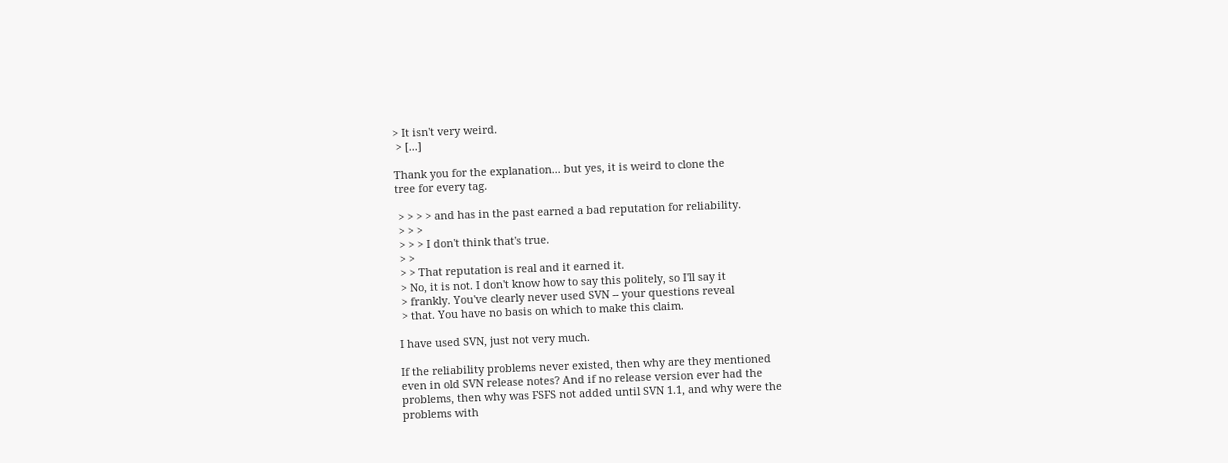> It isn't very weird.
 > [...]

Thank you for the explanation... but yes, it is weird to clone the
tree for every tag.

 > > > > and has in the past earned a bad reputation for reliability.
 > > >
 > > > I don't think that's true.
 > >
 > > That reputation is real and it earned it.
 > No, it is not. I don't know how to say this politely, so I'll say it
 > frankly. You've clearly never used SVN -- your questions reveal
 > that. You have no basis on which to make this claim.

I have used SVN, just not very much.

If the reliability problems never existed, then why are they mentioned
even in old SVN release notes? And if no release version ever had the
problems, then why was FSFS not added until SVN 1.1, and why were the
problems with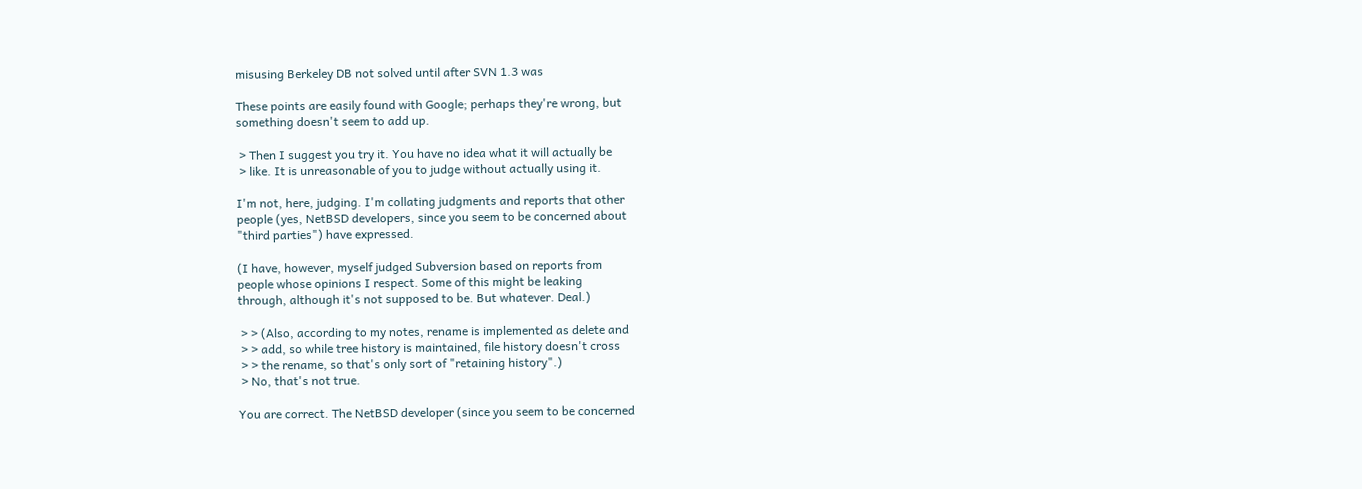misusing Berkeley DB not solved until after SVN 1.3 was

These points are easily found with Google; perhaps they're wrong, but
something doesn't seem to add up.

 > Then I suggest you try it. You have no idea what it will actually be
 > like. It is unreasonable of you to judge without actually using it.

I'm not, here, judging. I'm collating judgments and reports that other
people (yes, NetBSD developers, since you seem to be concerned about
"third parties") have expressed.

(I have, however, myself judged Subversion based on reports from
people whose opinions I respect. Some of this might be leaking
through, although it's not supposed to be. But whatever. Deal.)

 > > (Also, according to my notes, rename is implemented as delete and
 > > add, so while tree history is maintained, file history doesn't cross
 > > the rename, so that's only sort of "retaining history".)
 > No, that's not true.

You are correct. The NetBSD developer (since you seem to be concerned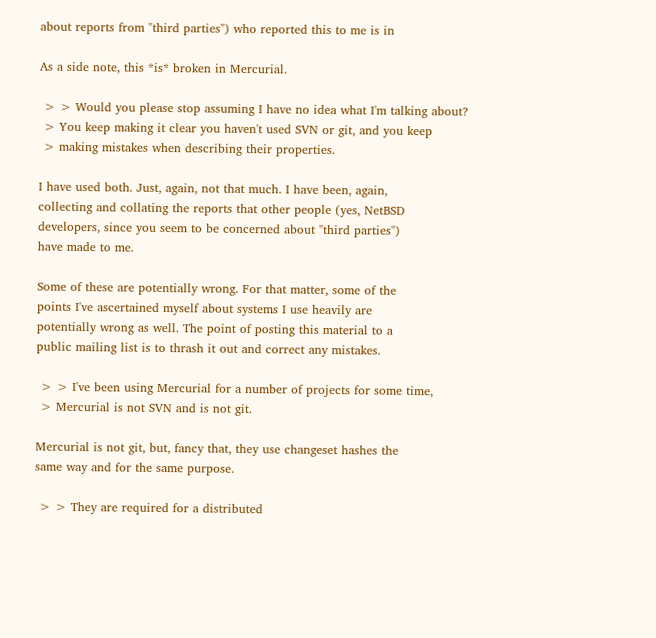about reports from "third parties") who reported this to me is in

As a side note, this *is* broken in Mercurial.

 > > Would you please stop assuming I have no idea what I'm talking about?
 > You keep making it clear you haven't used SVN or git, and you keep
 > making mistakes when describing their properties.

I have used both. Just, again, not that much. I have been, again,
collecting and collating the reports that other people (yes, NetBSD
developers, since you seem to be concerned about "third parties")
have made to me.

Some of these are potentially wrong. For that matter, some of the
points I've ascertained myself about systems I use heavily are
potentially wrong as well. The point of posting this material to a
public mailing list is to thrash it out and correct any mistakes.

 > > I've been using Mercurial for a number of projects for some time,
 > Mercurial is not SVN and is not git.

Mercurial is not git, but, fancy that, they use changeset hashes the
same way and for the same purpose.

 > > They are required for a distributed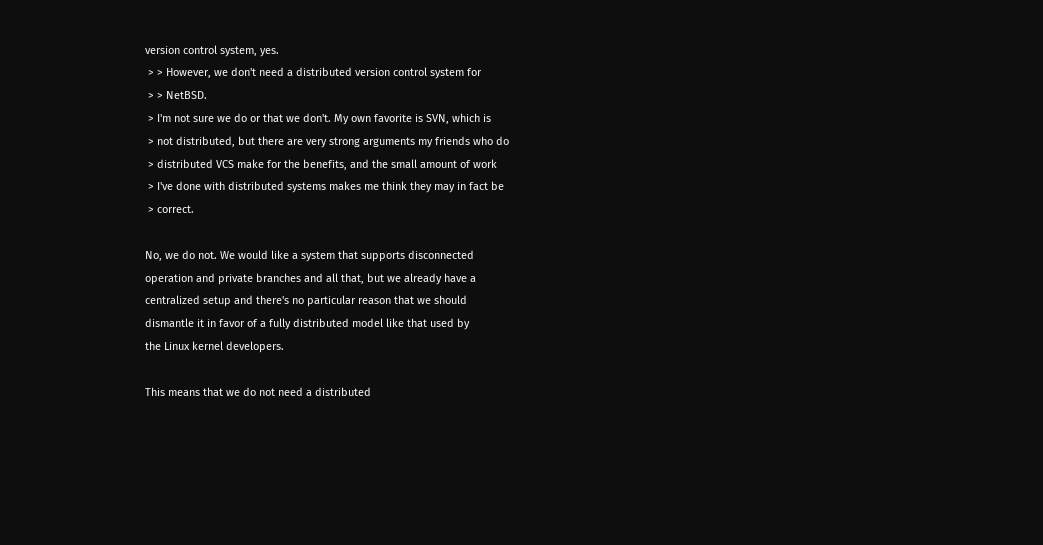version control system, yes.
 > > However, we don't need a distributed version control system for
 > > NetBSD.
 > I'm not sure we do or that we don't. My own favorite is SVN, which is
 > not distributed, but there are very strong arguments my friends who do
 > distributed VCS make for the benefits, and the small amount of work
 > I've done with distributed systems makes me think they may in fact be
 > correct.

No, we do not. We would like a system that supports disconnected
operation and private branches and all that, but we already have a
centralized setup and there's no particular reason that we should
dismantle it in favor of a fully distributed model like that used by
the Linux kernel developers.

This means that we do not need a distributed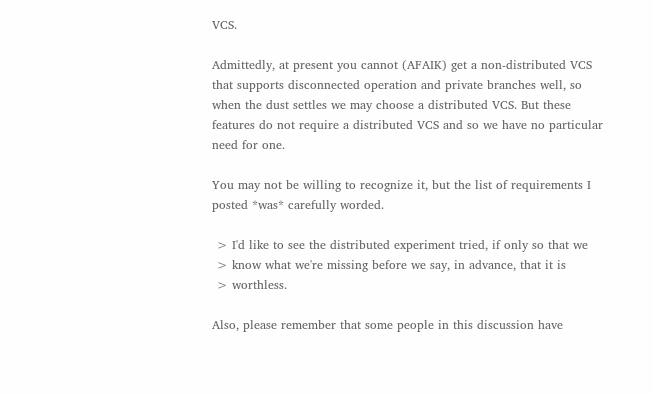VCS.

Admittedly, at present you cannot (AFAIK) get a non-distributed VCS
that supports disconnected operation and private branches well, so
when the dust settles we may choose a distributed VCS. But these
features do not require a distributed VCS and so we have no particular
need for one.

You may not be willing to recognize it, but the list of requirements I
posted *was* carefully worded.

 > I'd like to see the distributed experiment tried, if only so that we
 > know what we're missing before we say, in advance, that it is
 > worthless.

Also, please remember that some people in this discussion have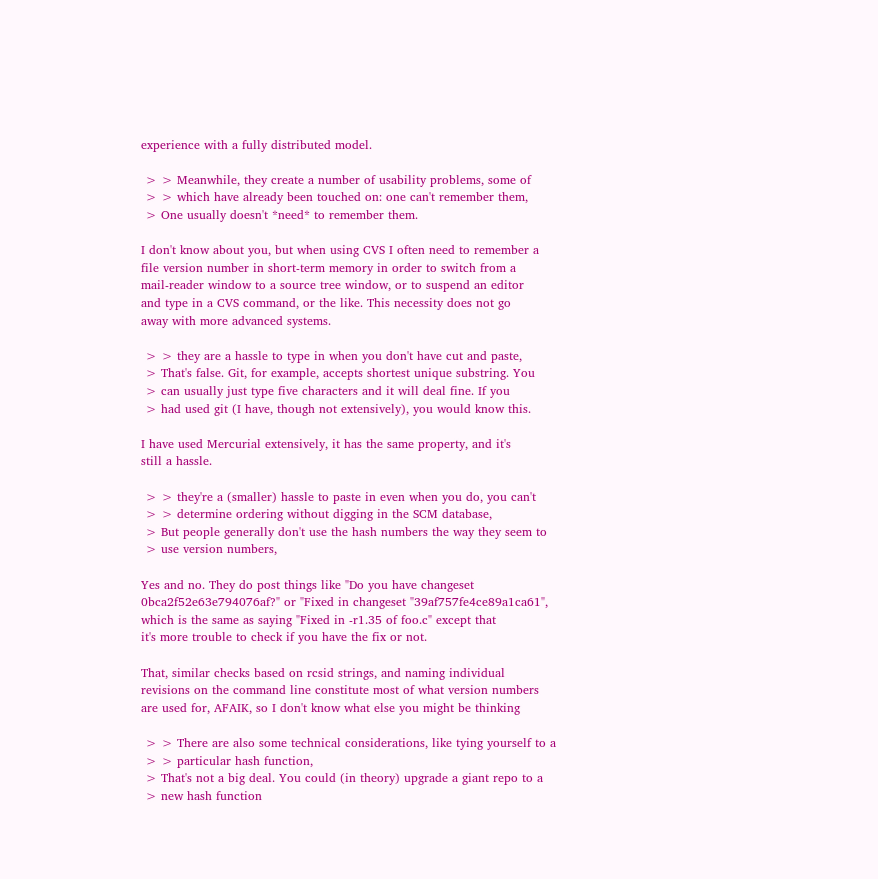experience with a fully distributed model.

 > > Meanwhile, they create a number of usability problems, some of
 > > which have already been touched on: one can't remember them,
 > One usually doesn't *need* to remember them.

I don't know about you, but when using CVS I often need to remember a
file version number in short-term memory in order to switch from a
mail-reader window to a source tree window, or to suspend an editor
and type in a CVS command, or the like. This necessity does not go
away with more advanced systems.

 > > they are a hassle to type in when you don't have cut and paste,
 > That's false. Git, for example, accepts shortest unique substring. You
 > can usually just type five characters and it will deal fine. If you
 > had used git (I have, though not extensively), you would know this.

I have used Mercurial extensively, it has the same property, and it's
still a hassle.

 > > they're a (smaller) hassle to paste in even when you do, you can't
 > > determine ordering without digging in the SCM database,
 > But people generally don't use the hash numbers the way they seem to
 > use version numbers,

Yes and no. They do post things like "Do you have changeset
0bca2f52e63e794076af?" or "Fixed in changeset "39af757fe4ce89a1ca61",
which is the same as saying "Fixed in -r1.35 of foo.c" except that
it's more trouble to check if you have the fix or not.

That, similar checks based on rcsid strings, and naming individual
revisions on the command line constitute most of what version numbers
are used for, AFAIK, so I don't know what else you might be thinking

 > > There are also some technical considerations, like tying yourself to a
 > > particular hash function,
 > That's not a big deal. You could (in theory) upgrade a giant repo to a
 > new hash function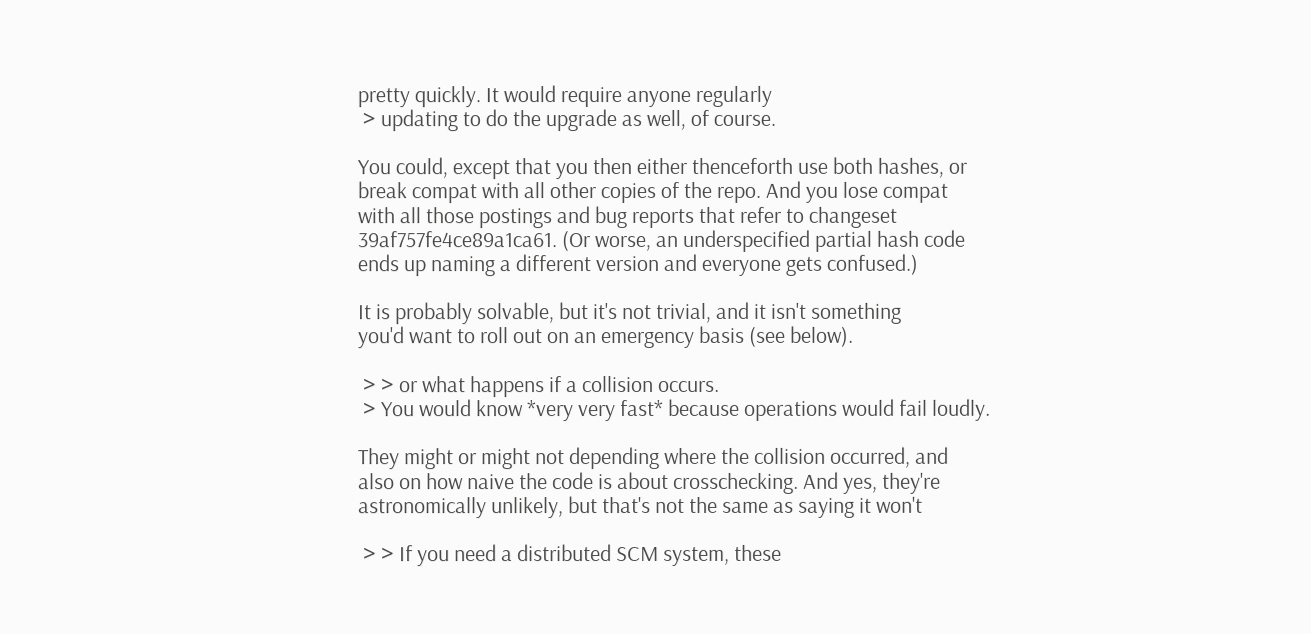pretty quickly. It would require anyone regularly
 > updating to do the upgrade as well, of course.

You could, except that you then either thenceforth use both hashes, or
break compat with all other copies of the repo. And you lose compat
with all those postings and bug reports that refer to changeset
39af757fe4ce89a1ca61. (Or worse, an underspecified partial hash code
ends up naming a different version and everyone gets confused.)

It is probably solvable, but it's not trivial, and it isn't something
you'd want to roll out on an emergency basis (see below).

 > > or what happens if a collision occurs.
 > You would know *very very fast* because operations would fail loudly.

They might or might not depending where the collision occurred, and
also on how naive the code is about crosschecking. And yes, they're
astronomically unlikely, but that's not the same as saying it won't

 > > If you need a distributed SCM system, these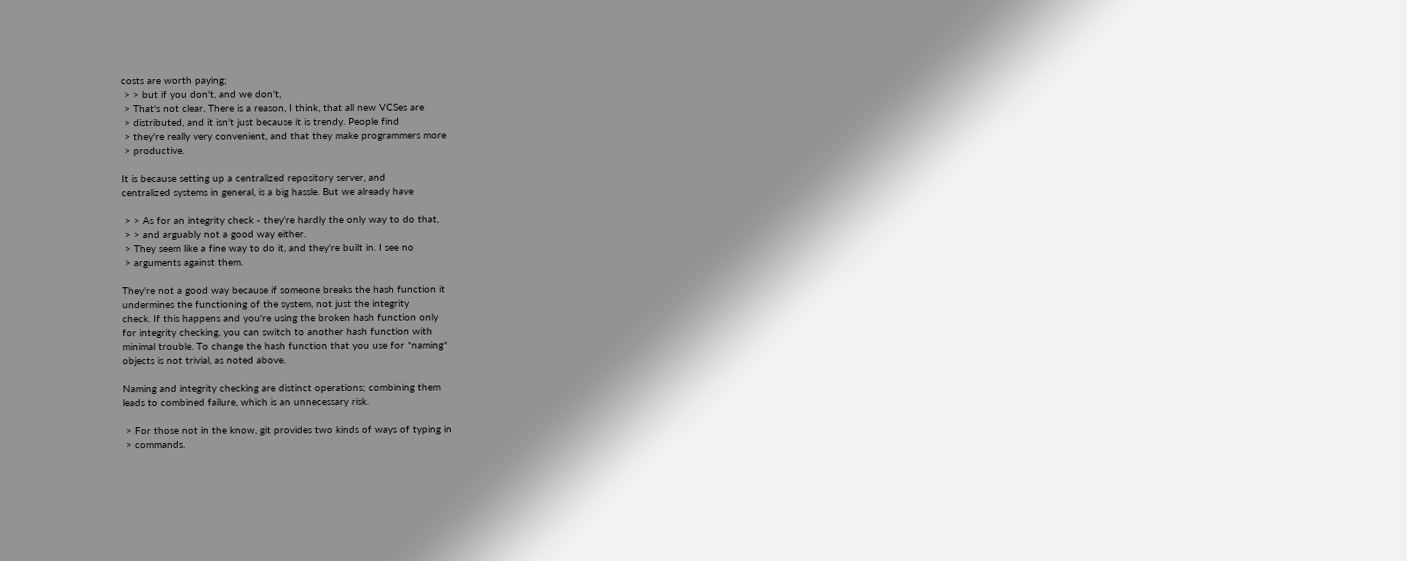costs are worth paying;
 > > but if you don't, and we don't,
 > That's not clear. There is a reason, I think, that all new VCSes are
 > distributed, and it isn't just because it is trendy. People find
 > they're really very convenient, and that they make programmers more
 > productive.

It is because setting up a centralized repository server, and
centralized systems in general, is a big hassle. But we already have

 > > As for an integrity check - they're hardly the only way to do that,
 > > and arguably not a good way either.
 > They seem like a fine way to do it, and they're built in. I see no
 > arguments against them.

They're not a good way because if someone breaks the hash function it
undermines the functioning of the system, not just the integrity
check. If this happens and you're using the broken hash function only
for integrity checking, you can switch to another hash function with
minimal trouble. To change the hash function that you use for *naming*
objects is not trivial, as noted above.

Naming and integrity checking are distinct operations; combining them
leads to combined failure, which is an unnecessary risk.

 > For those not in the know, git provides two kinds of ways of typing in
 > commands.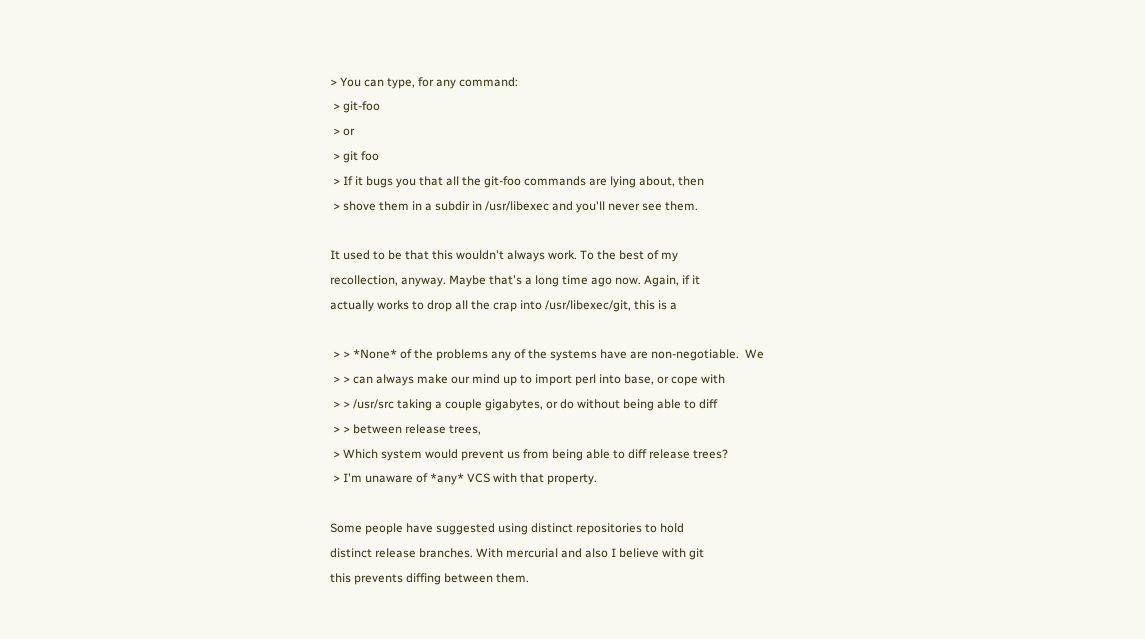> You can type, for any command:
 > git-foo
 > or
 > git foo
 > If it bugs you that all the git-foo commands are lying about, then
 > shove them in a subdir in /usr/libexec and you'll never see them.

It used to be that this wouldn't always work. To the best of my
recollection, anyway. Maybe that's a long time ago now. Again, if it
actually works to drop all the crap into /usr/libexec/git, this is a

 > > *None* of the problems any of the systems have are non-negotiable.  We
 > > can always make our mind up to import perl into base, or cope with
 > > /usr/src taking a couple gigabytes, or do without being able to diff
 > > between release trees,
 > Which system would prevent us from being able to diff release trees?
 > I'm unaware of *any* VCS with that property.

Some people have suggested using distinct repositories to hold
distinct release branches. With mercurial and also I believe with git
this prevents diffing between them.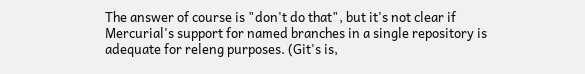The answer of course is "don't do that", but it's not clear if
Mercurial's support for named branches in a single repository is
adequate for releng purposes. (Git's is,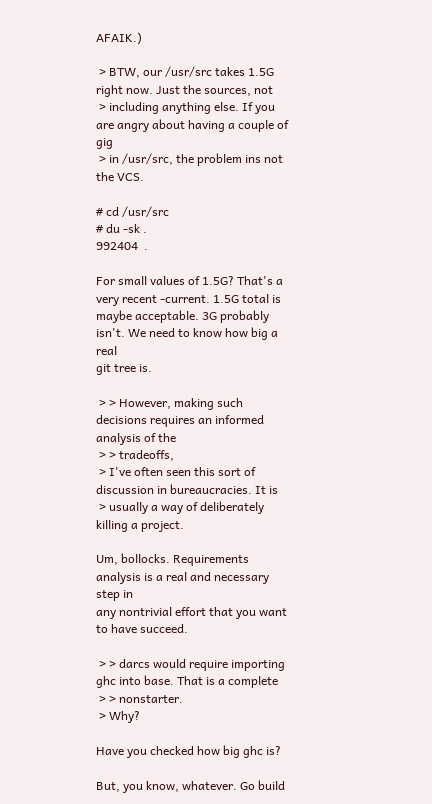AFAIK.)

 > BTW, our /usr/src takes 1.5G right now. Just the sources, not
 > including anything else. If you are angry about having a couple of gig
 > in /usr/src, the problem ins not the VCS.

# cd /usr/src
# du -sk .
992404  .

For small values of 1.5G? That's a very recent -current. 1.5G total is
maybe acceptable. 3G probably isn't. We need to know how big a real
git tree is.

 > > However, making such decisions requires an informed analysis of the
 > > tradeoffs,
 > I've often seen this sort of discussion in bureaucracies. It is
 > usually a way of deliberately killing a project.

Um, bollocks. Requirements analysis is a real and necessary step in
any nontrivial effort that you want to have succeed.

 > > darcs would require importing ghc into base. That is a complete
 > > nonstarter.
 > Why?

Have you checked how big ghc is?

But, you know, whatever. Go build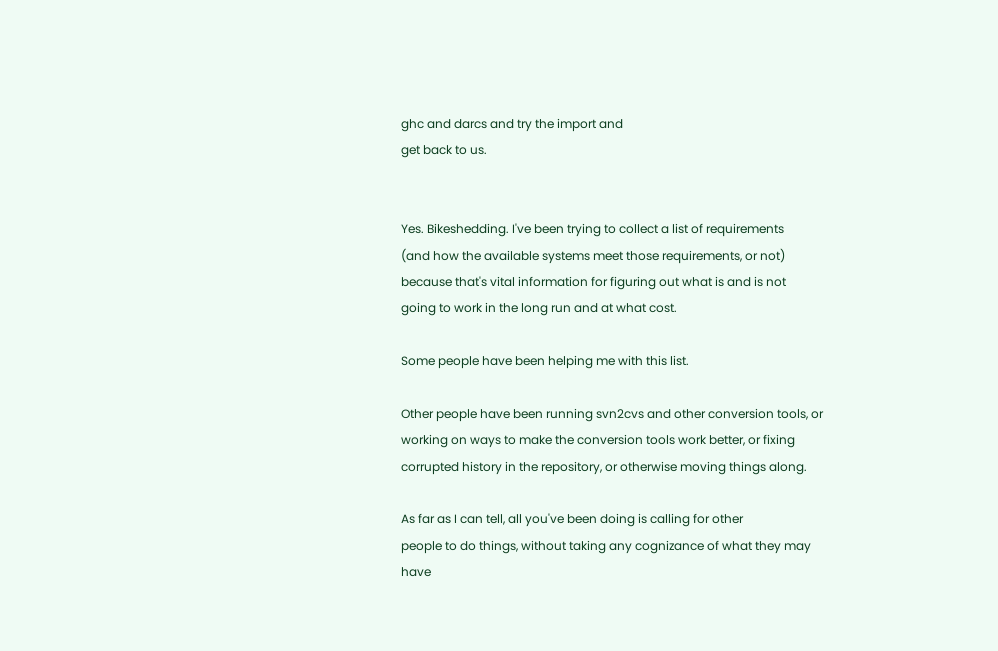ghc and darcs and try the import and
get back to us.


Yes. Bikeshedding. I've been trying to collect a list of requirements
(and how the available systems meet those requirements, or not)
because that's vital information for figuring out what is and is not
going to work in the long run and at what cost.

Some people have been helping me with this list.

Other people have been running svn2cvs and other conversion tools, or
working on ways to make the conversion tools work better, or fixing
corrupted history in the repository, or otherwise moving things along.

As far as I can tell, all you've been doing is calling for other
people to do things, without taking any cognizance of what they may
have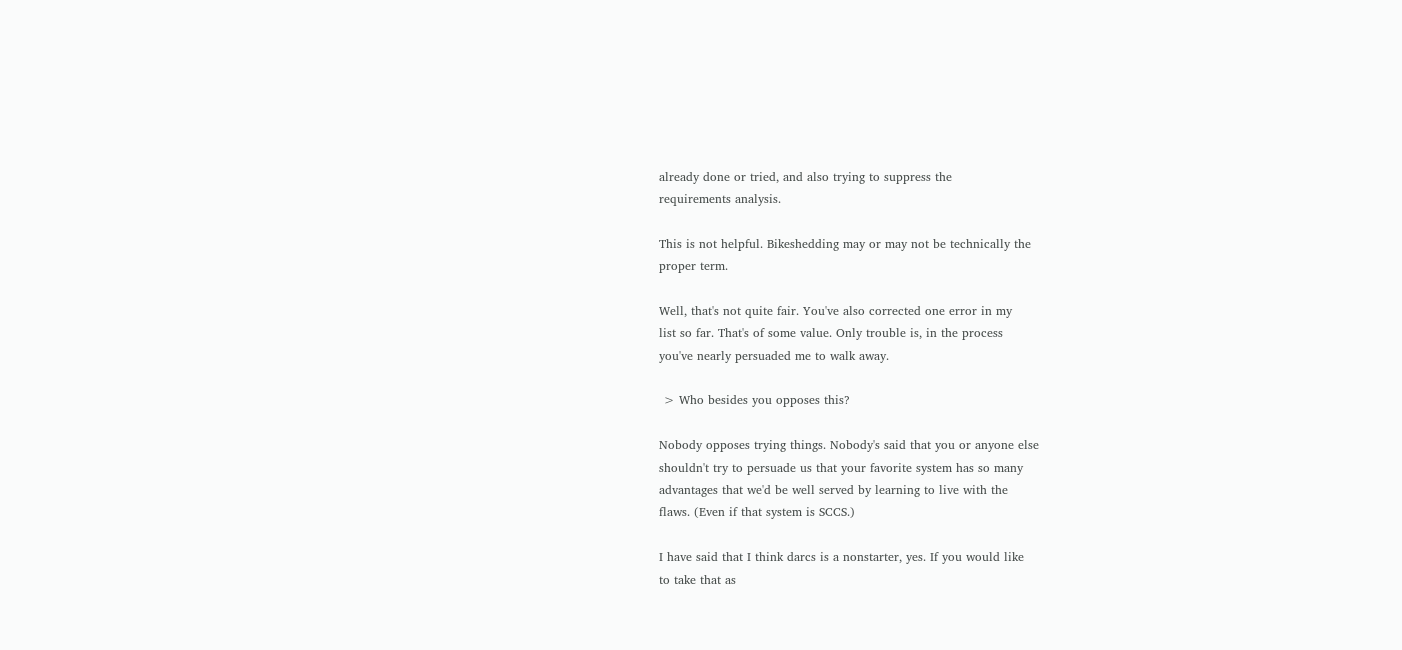already done or tried, and also trying to suppress the
requirements analysis.

This is not helpful. Bikeshedding may or may not be technically the
proper term.

Well, that's not quite fair. You've also corrected one error in my
list so far. That's of some value. Only trouble is, in the process
you've nearly persuaded me to walk away.

 > Who besides you opposes this?

Nobody opposes trying things. Nobody's said that you or anyone else
shouldn't try to persuade us that your favorite system has so many
advantages that we'd be well served by learning to live with the
flaws. (Even if that system is SCCS.)

I have said that I think darcs is a nonstarter, yes. If you would like
to take that as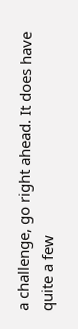a challenge, go right ahead. It does have quite a few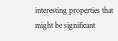interesting properties that might be significant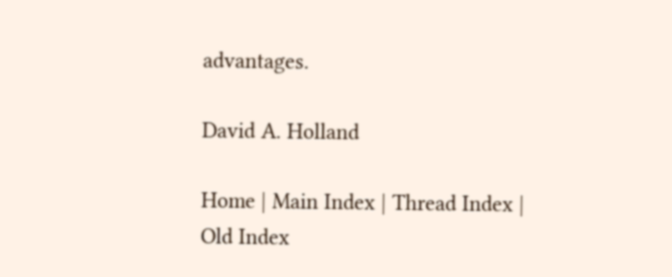advantages.

David A. Holland

Home | Main Index | Thread Index | Old Index